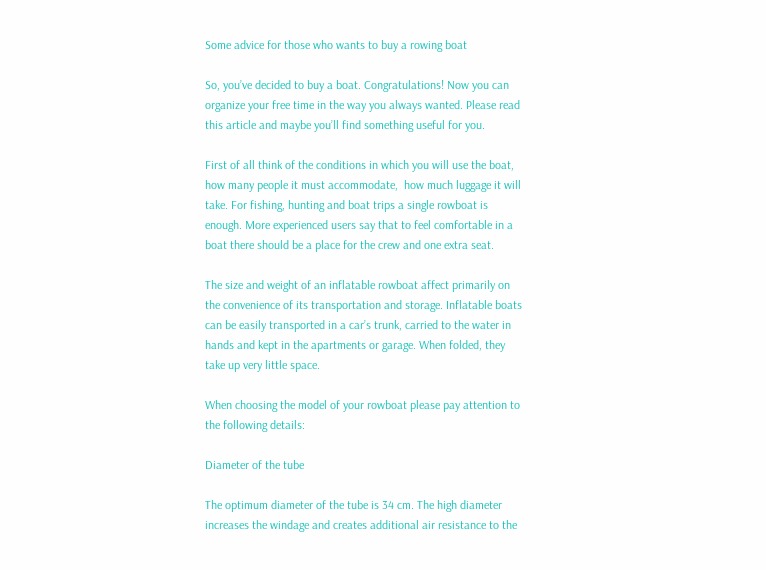Some advice for those who wants to buy a rowing boat

So, you’ve decided to buy a boat. Congratulations! Now you can organize your free time in the way you always wanted. Please read this article and maybe you’ll find something useful for you.

First of all think of the conditions in which you will use the boat, how many people it must accommodate,  how much luggage it will take. For fishing, hunting and boat trips a single rowboat is enough. More experienced users say that to feel comfortable in a boat there should be a place for the crew and one extra seat.

The size and weight of an inflatable rowboat affect primarily on the convenience of its transportation and storage. Inflatable boats can be easily transported in a car’s trunk, carried to the water in hands and kept in the apartments or garage. When folded, they take up very little space.

When choosing the model of your rowboat please pay attention to the following details:

Diameter of the tube

The optimum diameter of the tube is 34 cm. The high diameter increases the windage and creates additional air resistance to the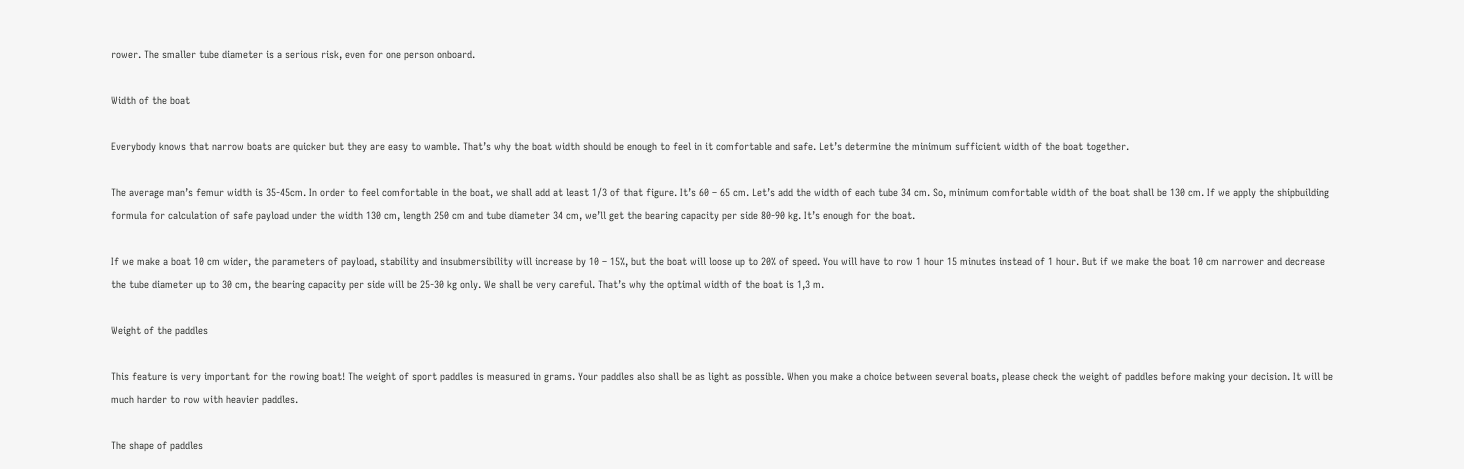rower. The smaller tube diameter is a serious risk, even for one person onboard.

Width of the boat

Everybody knows that narrow boats are quicker but they are easy to wamble. That’s why the boat width should be enough to feel in it comfortable and safe. Let’s determine the minimum sufficient width of the boat together.

The average man’s femur width is 35-45cm. In order to feel comfortable in the boat, we shall add at least 1/3 of that figure. It’s 60 – 65 cm. Let’s add the width of each tube 34 cm. So, minimum comfortable width of the boat shall be 130 cm. If we apply the shipbuilding formula for calculation of safe payload under the width 130 cm, length 250 cm and tube diameter 34 cm, we’ll get the bearing capacity per side 80-90 kg. It’s enough for the boat.

If we make a boat 10 cm wider, the parameters of payload, stability and insubmersibility will increase by 10 – 15%, but the boat will loose up to 20% of speed. You will have to row 1 hour 15 minutes instead of 1 hour. But if we make the boat 10 cm narrower and decrease the tube diameter up to 30 cm, the bearing capacity per side will be 25-30 kg only. We shall be very careful. That’s why the optimal width of the boat is 1,3 m.

Weight of the paddles

This feature is very important for the rowing boat! The weight of sport paddles is measured in grams. Your paddles also shall be as light as possible. When you make a choice between several boats, please check the weight of paddles before making your decision. It will be much harder to row with heavier paddles.

The shape of paddles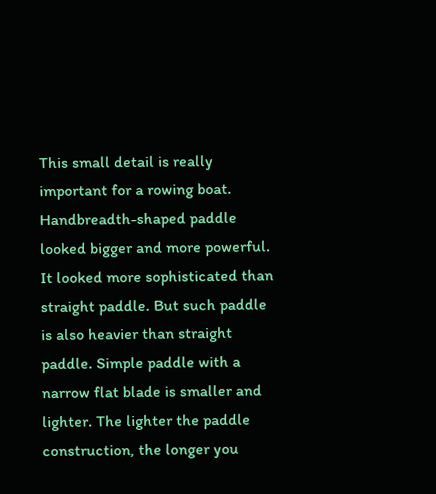This small detail is really important for a rowing boat. Handbreadth-shaped paddle looked bigger and more powerful. It looked more sophisticated than straight paddle. But such paddle is also heavier than straight paddle. Simple paddle with a narrow flat blade is smaller and lighter. The lighter the paddle construction, the longer you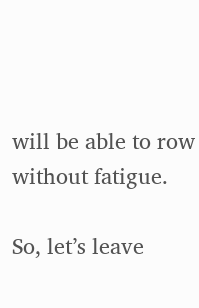will be able to row without fatigue.

So, let’s leave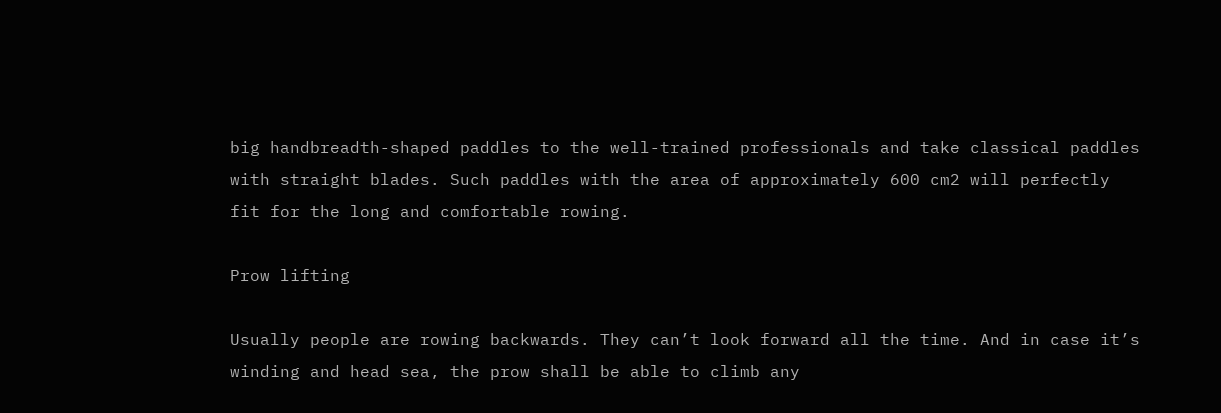big handbreadth-shaped paddles to the well-trained professionals and take classical paddles with straight blades. Such paddles with the area of approximately 600 cm2 will perfectly fit for the long and comfortable rowing.

Prow lifting

Usually people are rowing backwards. They can’t look forward all the time. And in case it’s winding and head sea, the prow shall be able to climb any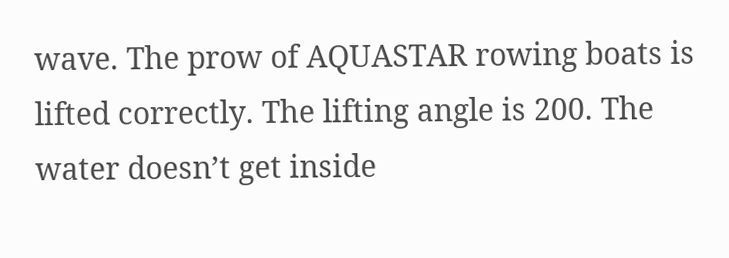wave. The prow of AQUASTAR rowing boats is lifted correctly. The lifting angle is 200. The water doesn’t get inside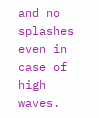and no splashes even in case of high waves.